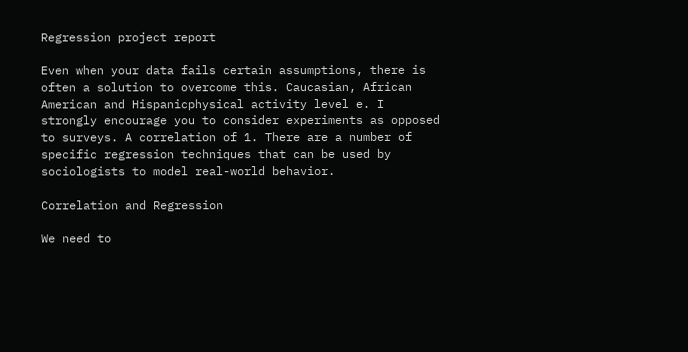Regression project report

Even when your data fails certain assumptions, there is often a solution to overcome this. Caucasian, African American and Hispanicphysical activity level e. I strongly encourage you to consider experiments as opposed to surveys. A correlation of 1. There are a number of specific regression techniques that can be used by sociologists to model real-world behavior.

Correlation and Regression

We need to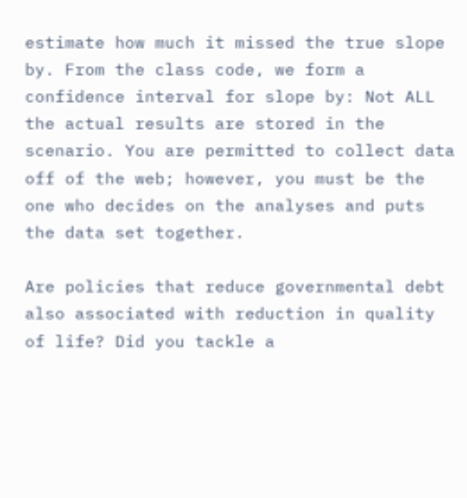estimate how much it missed the true slope by. From the class code, we form a confidence interval for slope by: Not ALL the actual results are stored in the scenario. You are permitted to collect data off of the web; however, you must be the one who decides on the analyses and puts the data set together.

Are policies that reduce governmental debt also associated with reduction in quality of life? Did you tackle a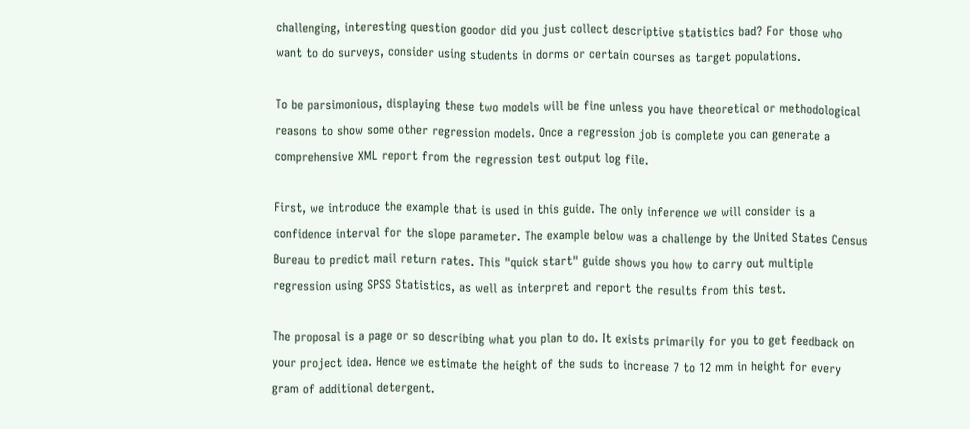challenging, interesting question goodor did you just collect descriptive statistics bad? For those who want to do surveys, consider using students in dorms or certain courses as target populations.

To be parsimonious, displaying these two models will be fine unless you have theoretical or methodological reasons to show some other regression models. Once a regression job is complete you can generate a comprehensive XML report from the regression test output log file.

First, we introduce the example that is used in this guide. The only inference we will consider is a confidence interval for the slope parameter. The example below was a challenge by the United States Census Bureau to predict mail return rates. This "quick start" guide shows you how to carry out multiple regression using SPSS Statistics, as well as interpret and report the results from this test.

The proposal is a page or so describing what you plan to do. It exists primarily for you to get feedback on your project idea. Hence we estimate the height of the suds to increase 7 to 12 mm in height for every gram of additional detergent.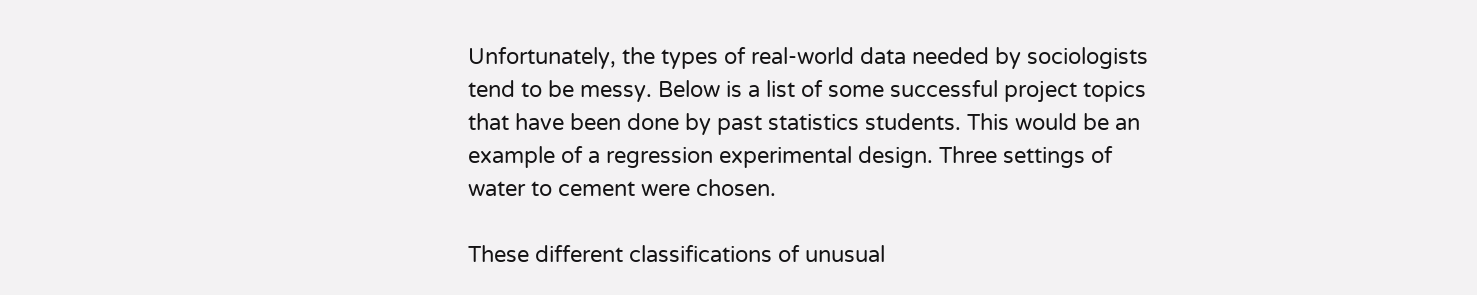Unfortunately, the types of real-world data needed by sociologists tend to be messy. Below is a list of some successful project topics that have been done by past statistics students. This would be an example of a regression experimental design. Three settings of water to cement were chosen.

These different classifications of unusual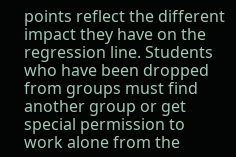points reflect the different impact they have on the regression line. Students who have been dropped from groups must find another group or get special permission to work alone from the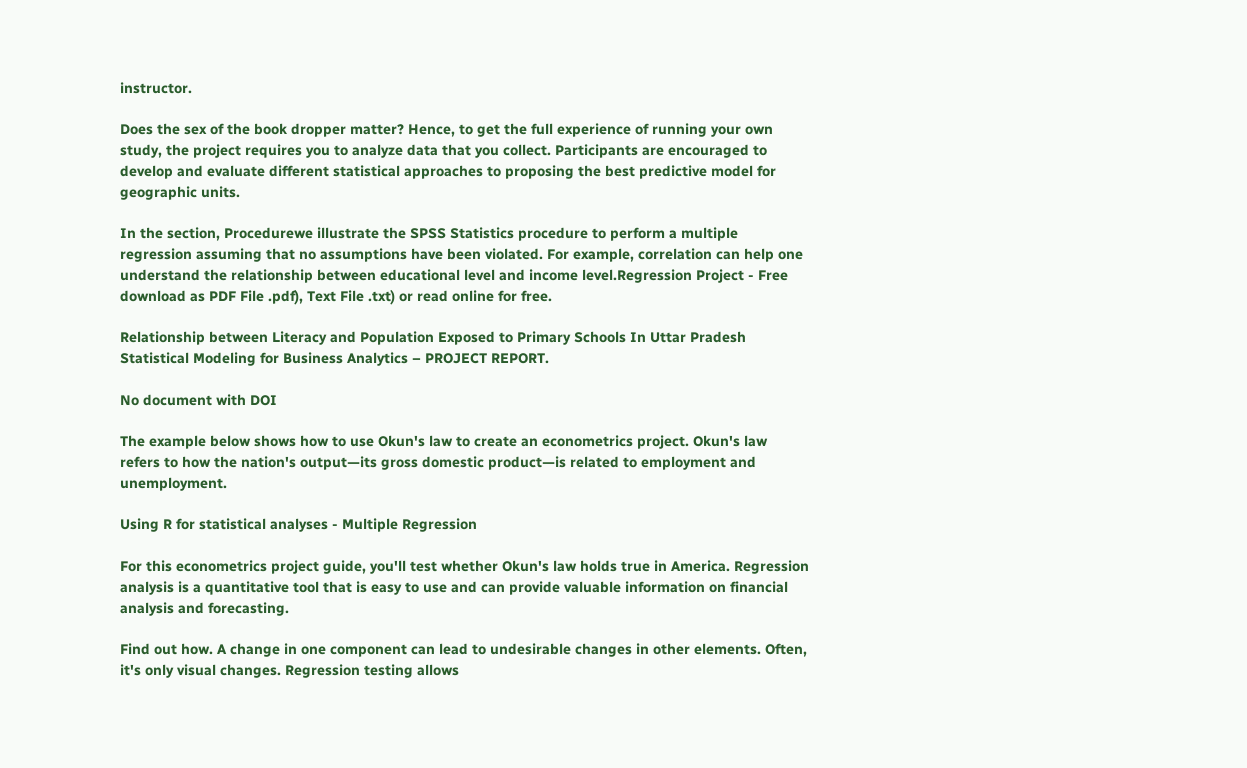instructor.

Does the sex of the book dropper matter? Hence, to get the full experience of running your own study, the project requires you to analyze data that you collect. Participants are encouraged to develop and evaluate different statistical approaches to proposing the best predictive model for geographic units.

In the section, Procedurewe illustrate the SPSS Statistics procedure to perform a multiple regression assuming that no assumptions have been violated. For example, correlation can help one understand the relationship between educational level and income level.Regression Project - Free download as PDF File .pdf), Text File .txt) or read online for free.

Relationship between Literacy and Population Exposed to Primary Schools In Uttar Pradesh Statistical Modeling for Business Analytics – PROJECT REPORT.

No document with DOI

The example below shows how to use Okun's law to create an econometrics project. Okun's law refers to how the nation's output—its gross domestic product—is related to employment and unemployment.

Using R for statistical analyses - Multiple Regression

For this econometrics project guide, you'll test whether Okun's law holds true in America. Regression analysis is a quantitative tool that is easy to use and can provide valuable information on financial analysis and forecasting.

Find out how. A change in one component can lead to undesirable changes in other elements. Often, it's only visual changes. Regression testing allows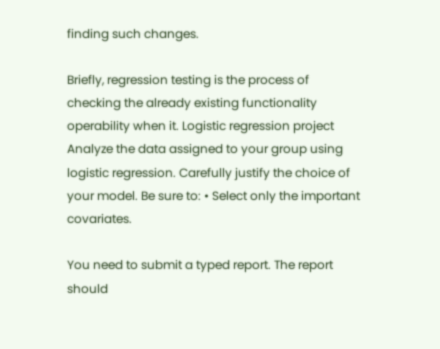finding such changes.

Briefly, regression testing is the process of checking the already existing functionality operability when it. Logistic regression project Analyze the data assigned to your group using logistic regression. Carefully justify the choice of your model. Be sure to: • Select only the important covariates.

You need to submit a typed report. The report should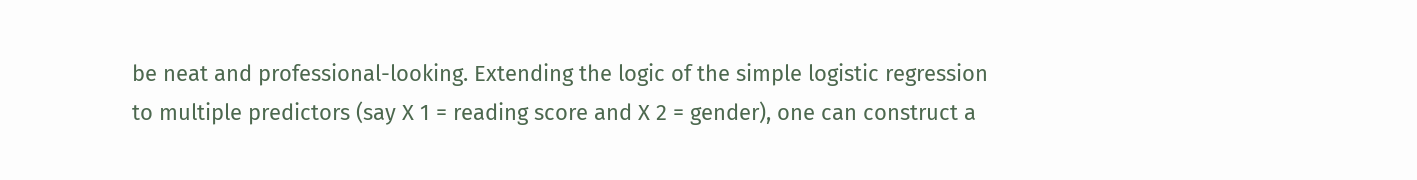be neat and professional-looking. Extending the logic of the simple logistic regression to multiple predictors (say X 1 = reading score and X 2 = gender), one can construct a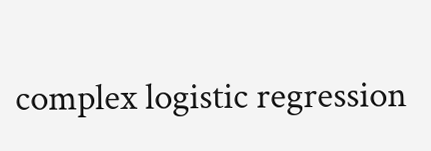complex logistic regression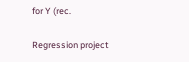for Y (rec.

Regression project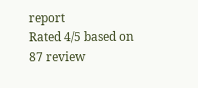report
Rated 4/5 based on 87 review